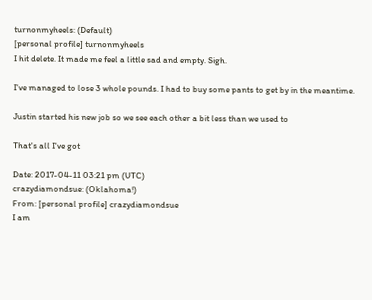turnonmyheels: (Default)
[personal profile] turnonmyheels
I hit delete. It made me feel a little sad and empty. Sigh.

I've managed to lose 3 whole pounds. I had to buy some pants to get by in the meantime.

Justin started his new job so we see each other a bit less than we used to

That's all I've got

Date: 2017-04-11 03:21 pm (UTC)
crazydiamondsue: (Oklahoma!)
From: [personal profile] crazydiamondsue
I am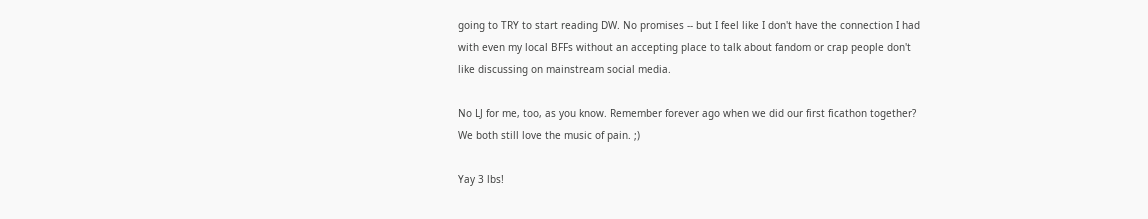going to TRY to start reading DW. No promises -- but I feel like I don't have the connection I had with even my local BFFs without an accepting place to talk about fandom or crap people don't like discussing on mainstream social media.

No LJ for me, too, as you know. Remember forever ago when we did our first ficathon together? We both still love the music of pain. ;)

Yay 3 lbs!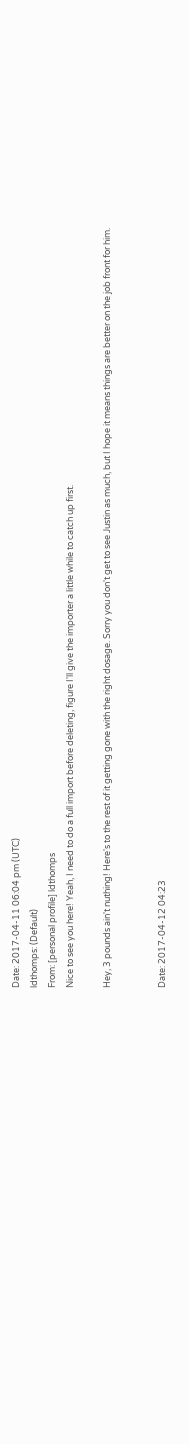Date: 2017-04-11 06:04 pm (UTC)
ldthomps: (Default)
From: [personal profile] ldthomps
Nice to see you here! Yeah, I need to do a full import before deleting, figure I'll give the importer a little while to catch up first.

Hey, 3 pounds ain't nuthing! Here's to the rest of it getting gone with the right dosage. Sorry you don't get to see Justin as much, but I hope it means things are better on the job front for him.


Date: 2017-04-12 04:23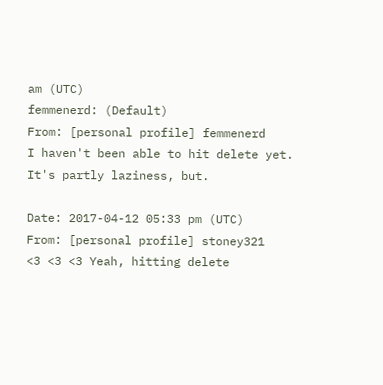am (UTC)
femmenerd: (Default)
From: [personal profile] femmenerd
I haven't been able to hit delete yet. It's partly laziness, but.

Date: 2017-04-12 05:33 pm (UTC)
From: [personal profile] stoney321
<3 <3 <3 Yeah, hitting delete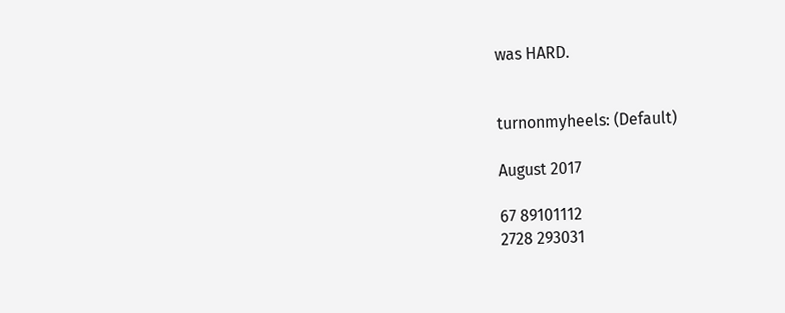was HARD.


turnonmyheels: (Default)

August 2017

67 89101112
2728 293031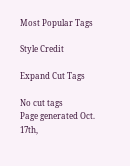Most Popular Tags

Style Credit

Expand Cut Tags

No cut tags
Page generated Oct. 17th,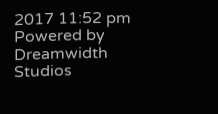2017 11:52 pm
Powered by Dreamwidth Studios